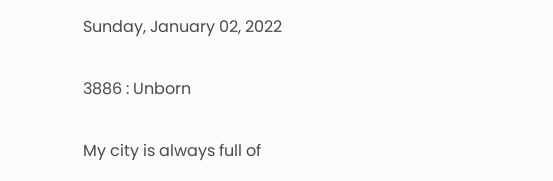Sunday, January 02, 2022

3886 : Unborn

My city is always full of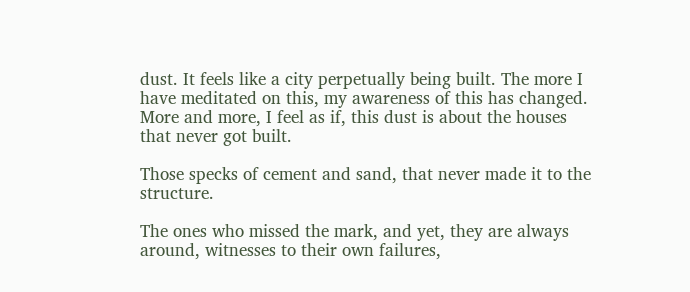dust. It feels like a city perpetually being built. The more I have meditated on this, my awareness of this has changed. More and more, I feel as if, this dust is about the houses that never got built.

Those specks of cement and sand, that never made it to the structure.

The ones who missed the mark, and yet, they are always around, witnesses to their own failures,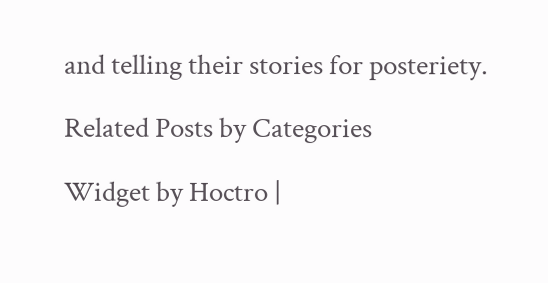and telling their stories for posteriety.

Related Posts by Categories

Widget by Hoctro |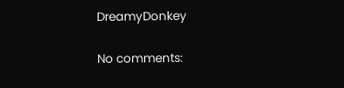DreamyDonkey

No comments: